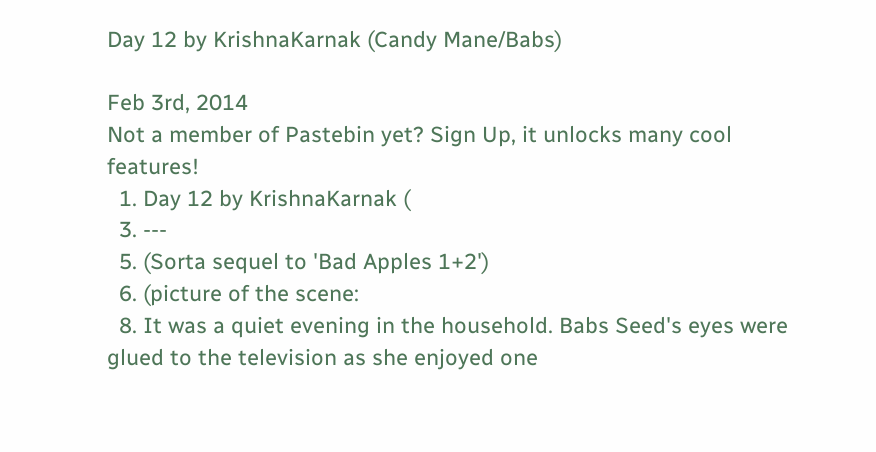Day 12 by KrishnaKarnak (Candy Mane/Babs)

Feb 3rd, 2014
Not a member of Pastebin yet? Sign Up, it unlocks many cool features!
  1. Day 12 by KrishnaKarnak (
  3. ---
  5. (Sorta sequel to 'Bad Apples 1+2')
  6. (picture of the scene:
  8. It was a quiet evening in the household. Babs Seed's eyes were glued to the television as she enjoyed one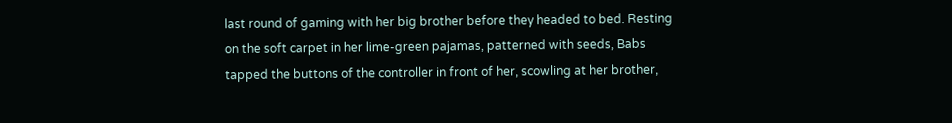last round of gaming with her big brother before they headed to bed. Resting on the soft carpet in her lime-green pajamas, patterned with seeds, Babs tapped the buttons of the controller in front of her, scowling at her brother,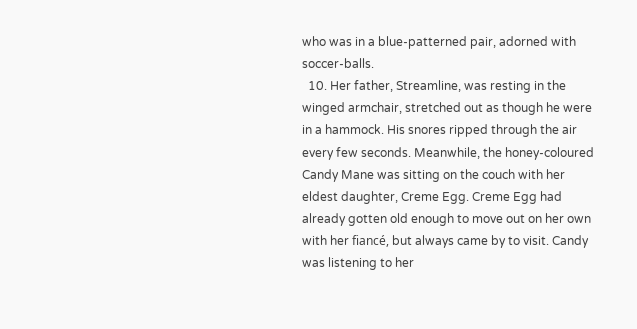who was in a blue-patterned pair, adorned with soccer-balls.
  10. Her father, Streamline, was resting in the winged armchair, stretched out as though he were in a hammock. His snores ripped through the air every few seconds. Meanwhile, the honey-coloured Candy Mane was sitting on the couch with her eldest daughter, Creme Egg. Creme Egg had already gotten old enough to move out on her own with her fiancé, but always came by to visit. Candy was listening to her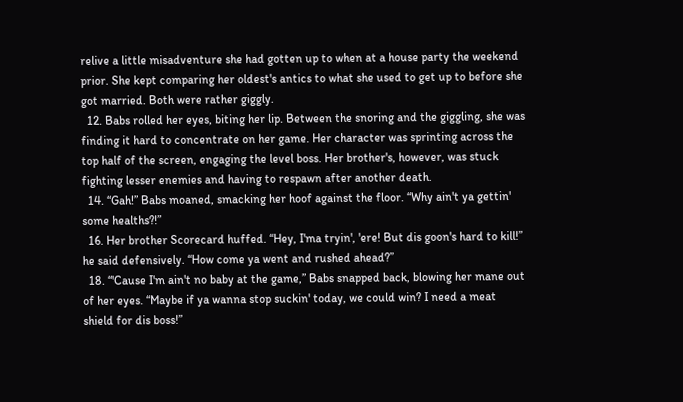relive a little misadventure she had gotten up to when at a house party the weekend prior. She kept comparing her oldest's antics to what she used to get up to before she got married. Both were rather giggly.
  12. Babs rolled her eyes, biting her lip. Between the snoring and the giggling, she was finding it hard to concentrate on her game. Her character was sprinting across the top half of the screen, engaging the level boss. Her brother's, however, was stuck fighting lesser enemies and having to respawn after another death.
  14. “Gah!” Babs moaned, smacking her hoof against the floor. “Why ain't ya gettin' some healths?!”
  16. Her brother Scorecard huffed. “Hey, I'ma tryin', 'ere! But dis goon's hard to kill!” he said defensively. “How come ya went and rushed ahead?”
  18. “'Cause I'm ain't no baby at the game,” Babs snapped back, blowing her mane out of her eyes. “Maybe if ya wanna stop suckin' today, we could win? I need a meat shield for dis boss!”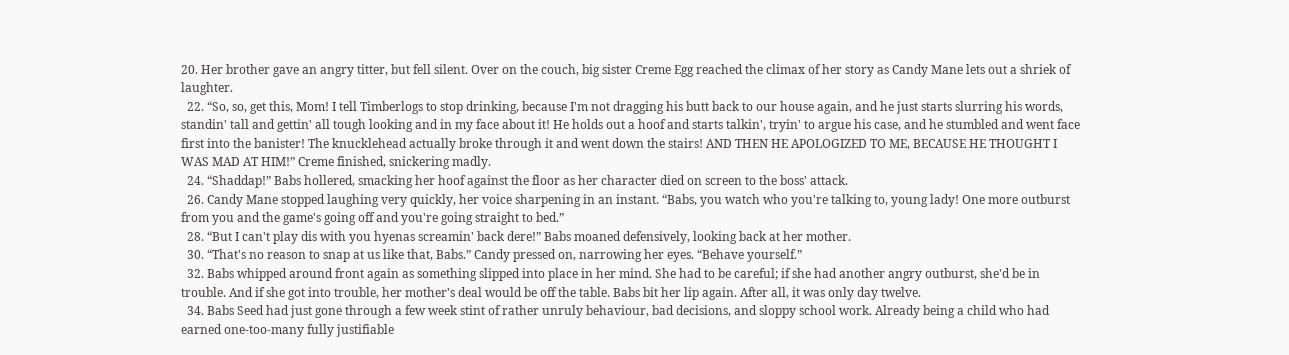20. Her brother gave an angry titter, but fell silent. Over on the couch, big sister Creme Egg reached the climax of her story as Candy Mane lets out a shriek of laughter.
  22. “So, so, get this, Mom! I tell Timberlogs to stop drinking, because I'm not dragging his butt back to our house again, and he just starts slurring his words, standin' tall and gettin' all tough looking and in my face about it! He holds out a hoof and starts talkin', tryin' to argue his case, and he stumbled and went face first into the banister! The knucklehead actually broke through it and went down the stairs! AND THEN HE APOLOGIZED TO ME, BECAUSE HE THOUGHT I WAS MAD AT HIM!” Creme finished, snickering madly.
  24. “Shaddap!” Babs hollered, smacking her hoof against the floor as her character died on screen to the boss' attack.
  26. Candy Mane stopped laughing very quickly, her voice sharpening in an instant. “Babs, you watch who you're talking to, young lady! One more outburst from you and the game's going off and you're going straight to bed.”
  28. “But I can't play dis with you hyenas screamin' back dere!” Babs moaned defensively, looking back at her mother.
  30. “That's no reason to snap at us like that, Babs.” Candy pressed on, narrowing her eyes. “Behave yourself.”
  32. Babs whipped around front again as something slipped into place in her mind. She had to be careful; if she had another angry outburst, she'd be in trouble. And if she got into trouble, her mother's deal would be off the table. Babs bit her lip again. After all, it was only day twelve.
  34. Babs Seed had just gone through a few week stint of rather unruly behaviour, bad decisions, and sloppy school work. Already being a child who had earned one-too-many fully justifiable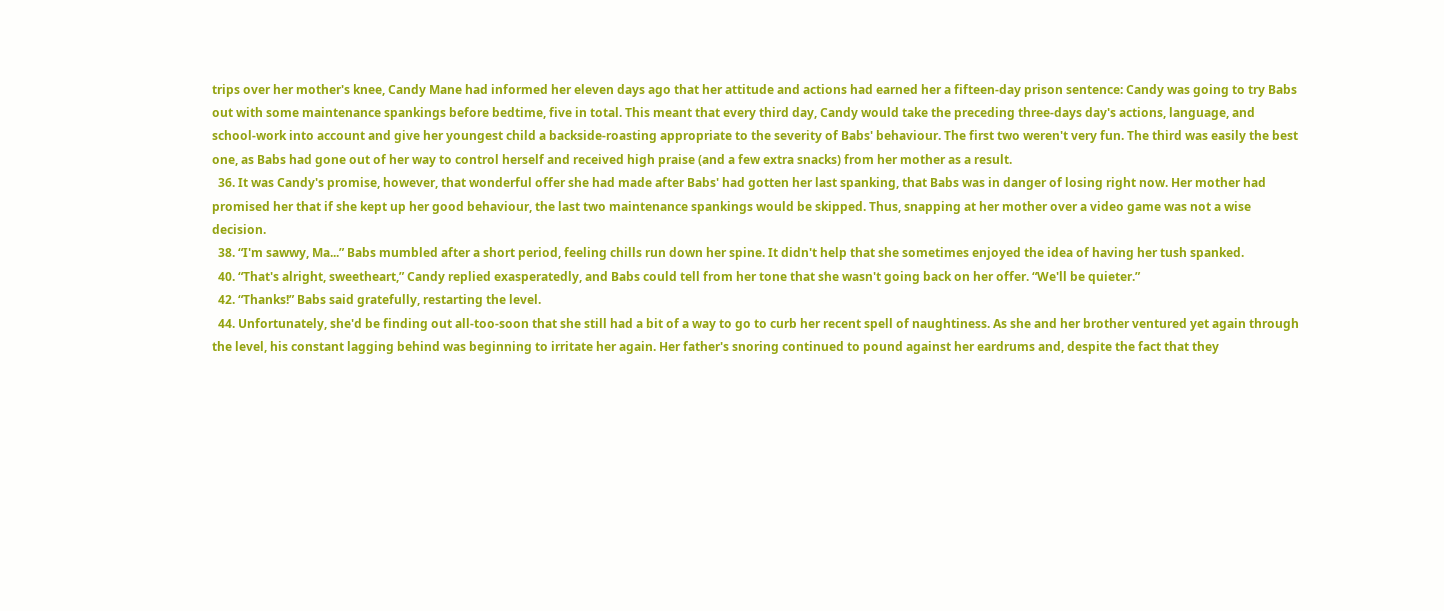trips over her mother's knee, Candy Mane had informed her eleven days ago that her attitude and actions had earned her a fifteen-day prison sentence: Candy was going to try Babs out with some maintenance spankings before bedtime, five in total. This meant that every third day, Candy would take the preceding three-days day's actions, language, and school-work into account and give her youngest child a backside-roasting appropriate to the severity of Babs' behaviour. The first two weren't very fun. The third was easily the best one, as Babs had gone out of her way to control herself and received high praise (and a few extra snacks) from her mother as a result.
  36. It was Candy's promise, however, that wonderful offer she had made after Babs' had gotten her last spanking, that Babs was in danger of losing right now. Her mother had promised her that if she kept up her good behaviour, the last two maintenance spankings would be skipped. Thus, snapping at her mother over a video game was not a wise decision.
  38. “I'm sawwy, Ma...” Babs mumbled after a short period, feeling chills run down her spine. It didn't help that she sometimes enjoyed the idea of having her tush spanked.
  40. “That's alright, sweetheart,” Candy replied exasperatedly, and Babs could tell from her tone that she wasn't going back on her offer. “We'll be quieter.”
  42. “Thanks!” Babs said gratefully, restarting the level.
  44. Unfortunately, she'd be finding out all-too-soon that she still had a bit of a way to go to curb her recent spell of naughtiness. As she and her brother ventured yet again through the level, his constant lagging behind was beginning to irritate her again. Her father's snoring continued to pound against her eardrums and, despite the fact that they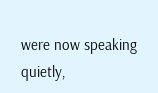were now speaking quietly,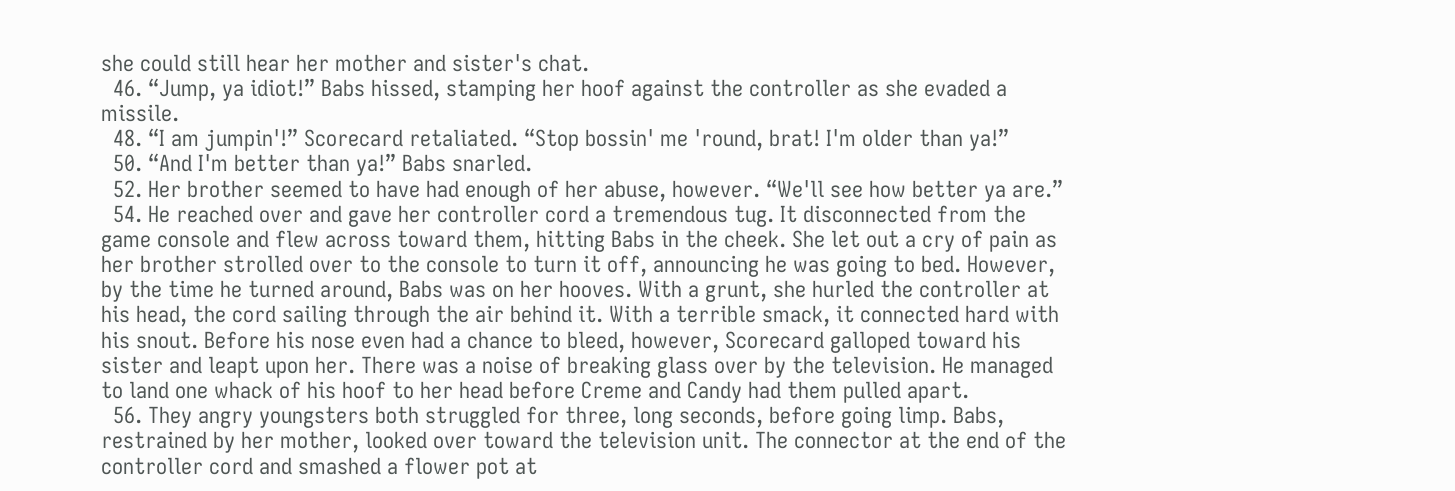she could still hear her mother and sister's chat.
  46. “Jump, ya idiot!” Babs hissed, stamping her hoof against the controller as she evaded a missile.
  48. “I am jumpin'!” Scorecard retaliated. “Stop bossin' me 'round, brat! I'm older than ya!”
  50. “And I'm better than ya!” Babs snarled.
  52. Her brother seemed to have had enough of her abuse, however. “We'll see how better ya are.”
  54. He reached over and gave her controller cord a tremendous tug. It disconnected from the game console and flew across toward them, hitting Babs in the cheek. She let out a cry of pain as her brother strolled over to the console to turn it off, announcing he was going to bed. However, by the time he turned around, Babs was on her hooves. With a grunt, she hurled the controller at his head, the cord sailing through the air behind it. With a terrible smack, it connected hard with his snout. Before his nose even had a chance to bleed, however, Scorecard galloped toward his sister and leapt upon her. There was a noise of breaking glass over by the television. He managed to land one whack of his hoof to her head before Creme and Candy had them pulled apart.
  56. They angry youngsters both struggled for three, long seconds, before going limp. Babs, restrained by her mother, looked over toward the television unit. The connector at the end of the controller cord and smashed a flower pot at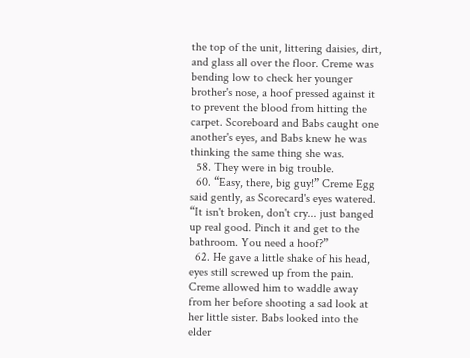the top of the unit, littering daisies, dirt, and glass all over the floor. Creme was bending low to check her younger brother's nose, a hoof pressed against it to prevent the blood from hitting the carpet. Scoreboard and Babs caught one another's eyes, and Babs knew he was thinking the same thing she was.
  58. They were in big trouble.
  60. “Easy, there, big guy!” Creme Egg said gently, as Scorecard's eyes watered. “It isn't broken, don't cry... just banged up real good. Pinch it and get to the bathroom. You need a hoof?”
  62. He gave a little shake of his head, eyes still screwed up from the pain. Creme allowed him to waddle away from her before shooting a sad look at her little sister. Babs looked into the elder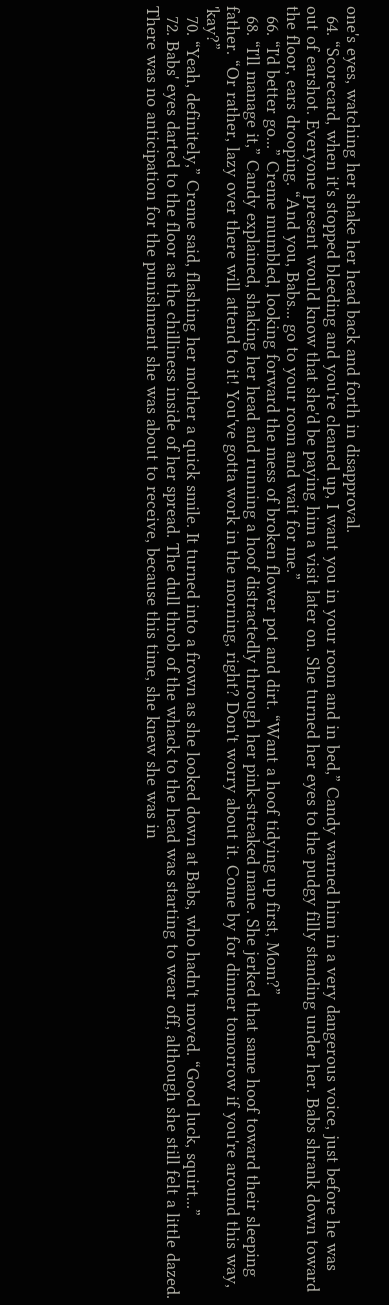one's eyes, watching her shake her head back and forth in disapproval.
  64. “Scorecard, when it's stopped bleeding and you're cleaned up, I want you in your room and in bed,” Candy warned him in a very dangerous voice, just before he was out of earshot. Everyone present would know that she'd be paying him a visit later on. She turned her eyes to the pudgy filly standing under her. Babs shrank down toward the floor, ears drooping. “And you, Babs... go to your room and wait for me.”
  66. “I'd better go...” Creme mumbled, looking forward the mess of broken flower pot and dirt. “Want a hoof tidying up first, Mom?”
  68. “I'll manage it,” Candy explained, shaking her head and running a hoof distractedly through her pink-streaked mane. She jerked that same hoof toward their sleeping father. “Or rather, lazy over there will attend to it! You've gotta work in the morning, right? Don't worry about it. Come by for dinner tomorrow if you're around this way, 'kay?”
  70. “Yeah, definitely,” Creme said, flashing her mother a quick smile. It turned into a frown as she looked down at Babs, who hadn't moved. “Good luck, squirt...”
  72. Babs' eyes darted to the floor as the chilliness inside of her spread. The dull throb of the whack to the head was starting to wear off, although she still felt a little dazed. There was no anticipation for the punishment she was about to receive, because this time, she knew she was in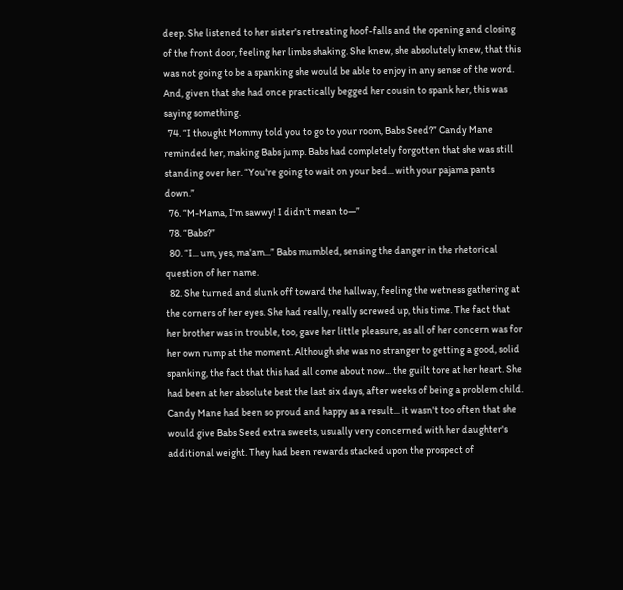deep. She listened to her sister's retreating hoof-falls and the opening and closing of the front door, feeling her limbs shaking. She knew, she absolutely knew, that this was not going to be a spanking she would be able to enjoy in any sense of the word. And, given that she had once practically begged her cousin to spank her, this was saying something.
  74. “I thought Mommy told you to go to your room, Babs Seed?” Candy Mane reminded her, making Babs jump. Babs had completely forgotten that she was still standing over her. “You're going to wait on your bed... with your pajama pants down.”
  76. “M-Mama, I'm sawwy! I didn't mean to—”
  78. “Babs?”
  80. “I... um, yes, ma'am...” Babs mumbled, sensing the danger in the rhetorical question of her name.
  82. She turned and slunk off toward the hallway, feeling the wetness gathering at the corners of her eyes. She had really, really screwed up, this time. The fact that her brother was in trouble, too, gave her little pleasure, as all of her concern was for her own rump at the moment. Although she was no stranger to getting a good, solid spanking, the fact that this had all come about now... the guilt tore at her heart. She had been at her absolute best the last six days, after weeks of being a problem child. Candy Mane had been so proud and happy as a result... it wasn't too often that she would give Babs Seed extra sweets, usually very concerned with her daughter's additional weight. They had been rewards stacked upon the prospect of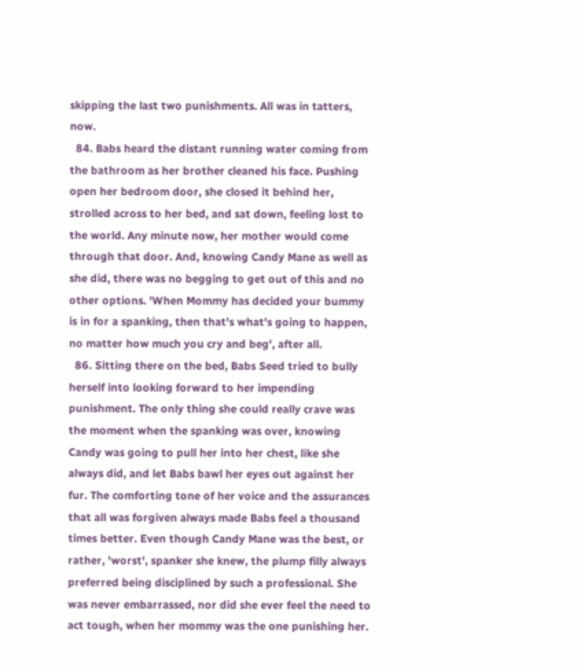skipping the last two punishments. All was in tatters, now.
  84. Babs heard the distant running water coming from the bathroom as her brother cleaned his face. Pushing open her bedroom door, she closed it behind her, strolled across to her bed, and sat down, feeling lost to the world. Any minute now, her mother would come through that door. And, knowing Candy Mane as well as she did, there was no begging to get out of this and no other options. 'When Mommy has decided your bummy is in for a spanking, then that's what's going to happen, no matter how much you cry and beg', after all.
  86. Sitting there on the bed, Babs Seed tried to bully herself into looking forward to her impending punishment. The only thing she could really crave was the moment when the spanking was over, knowing Candy was going to pull her into her chest, like she always did, and let Babs bawl her eyes out against her fur. The comforting tone of her voice and the assurances that all was forgiven always made Babs feel a thousand times better. Even though Candy Mane was the best, or rather, 'worst', spanker she knew, the plump filly always preferred being disciplined by such a professional. She was never embarrassed, nor did she ever feel the need to act tough, when her mommy was the one punishing her.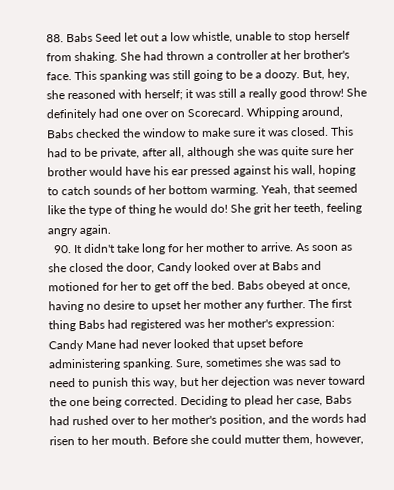88. Babs Seed let out a low whistle, unable to stop herself from shaking. She had thrown a controller at her brother's face. This spanking was still going to be a doozy. But, hey, she reasoned with herself; it was still a really good throw! She definitely had one over on Scorecard. Whipping around, Babs checked the window to make sure it was closed. This had to be private, after all, although she was quite sure her brother would have his ear pressed against his wall, hoping to catch sounds of her bottom warming. Yeah, that seemed like the type of thing he would do! She grit her teeth, feeling angry again.
  90. It didn't take long for her mother to arrive. As soon as she closed the door, Candy looked over at Babs and motioned for her to get off the bed. Babs obeyed at once, having no desire to upset her mother any further. The first thing Babs had registered was her mother's expression: Candy Mane had never looked that upset before administering spanking. Sure, sometimes she was sad to need to punish this way, but her dejection was never toward the one being corrected. Deciding to plead her case, Babs had rushed over to her mother's position, and the words had risen to her mouth. Before she could mutter them, however,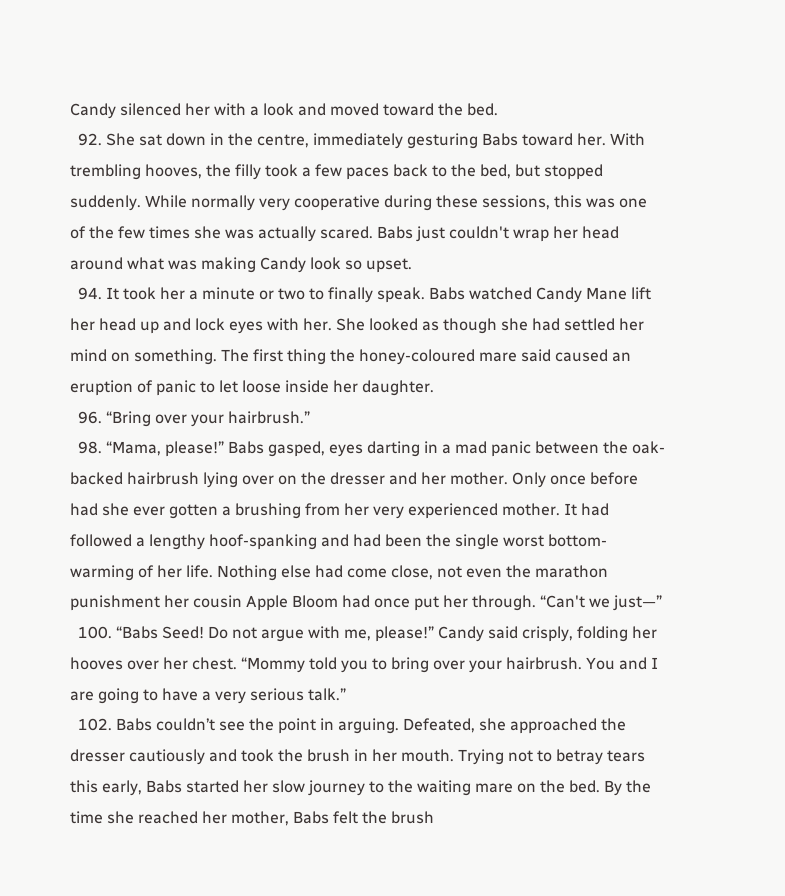Candy silenced her with a look and moved toward the bed.
  92. She sat down in the centre, immediately gesturing Babs toward her. With trembling hooves, the filly took a few paces back to the bed, but stopped suddenly. While normally very cooperative during these sessions, this was one of the few times she was actually scared. Babs just couldn't wrap her head around what was making Candy look so upset.
  94. It took her a minute or two to finally speak. Babs watched Candy Mane lift her head up and lock eyes with her. She looked as though she had settled her mind on something. The first thing the honey-coloured mare said caused an eruption of panic to let loose inside her daughter.
  96. “Bring over your hairbrush.”
  98. “Mama, please!” Babs gasped, eyes darting in a mad panic between the oak-backed hairbrush lying over on the dresser and her mother. Only once before had she ever gotten a brushing from her very experienced mother. It had followed a lengthy hoof-spanking and had been the single worst bottom-warming of her life. Nothing else had come close, not even the marathon punishment her cousin Apple Bloom had once put her through. “Can't we just—”
  100. “Babs Seed! Do not argue with me, please!” Candy said crisply, folding her hooves over her chest. “Mommy told you to bring over your hairbrush. You and I are going to have a very serious talk.”
  102. Babs couldn’t see the point in arguing. Defeated, she approached the dresser cautiously and took the brush in her mouth. Trying not to betray tears this early, Babs started her slow journey to the waiting mare on the bed. By the time she reached her mother, Babs felt the brush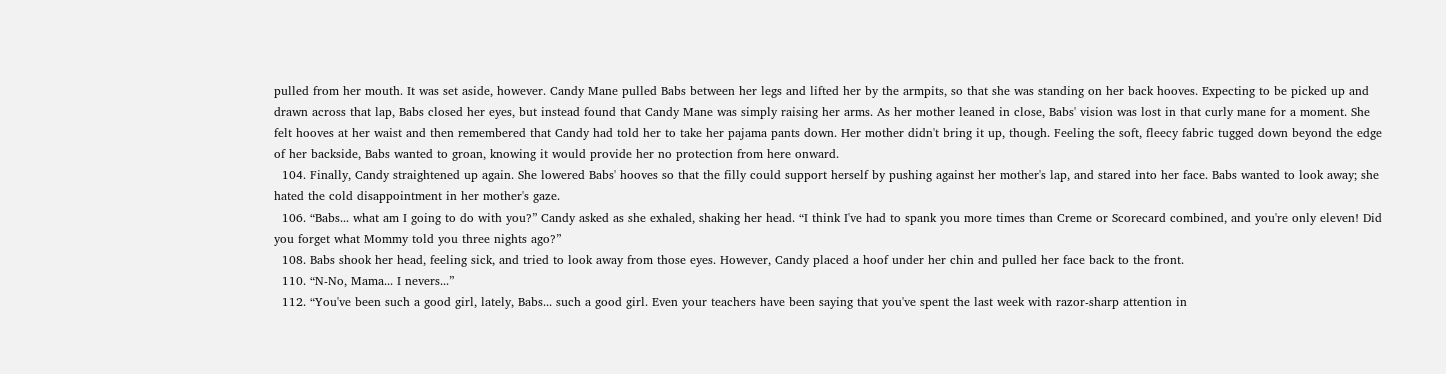pulled from her mouth. It was set aside, however. Candy Mane pulled Babs between her legs and lifted her by the armpits, so that she was standing on her back hooves. Expecting to be picked up and drawn across that lap, Babs closed her eyes, but instead found that Candy Mane was simply raising her arms. As her mother leaned in close, Babs' vision was lost in that curly mane for a moment. She felt hooves at her waist and then remembered that Candy had told her to take her pajama pants down. Her mother didn't bring it up, though. Feeling the soft, fleecy fabric tugged down beyond the edge of her backside, Babs wanted to groan, knowing it would provide her no protection from here onward.
  104. Finally, Candy straightened up again. She lowered Babs' hooves so that the filly could support herself by pushing against her mother's lap, and stared into her face. Babs wanted to look away; she hated the cold disappointment in her mother's gaze.
  106. “Babs... what am I going to do with you?” Candy asked as she exhaled, shaking her head. “I think I've had to spank you more times than Creme or Scorecard combined, and you're only eleven! Did you forget what Mommy told you three nights ago?”
  108. Babs shook her head, feeling sick, and tried to look away from those eyes. However, Candy placed a hoof under her chin and pulled her face back to the front.
  110. “N-No, Mama... I nevers...”
  112. “You've been such a good girl, lately, Babs... such a good girl. Even your teachers have been saying that you've spent the last week with razor-sharp attention in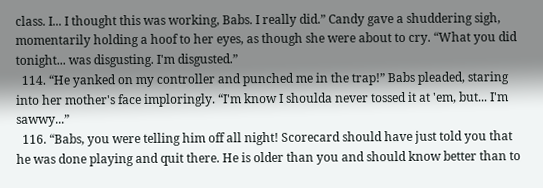class. I... I thought this was working, Babs. I really did.” Candy gave a shuddering sigh, momentarily holding a hoof to her eyes, as though she were about to cry. “What you did tonight... was disgusting. I'm disgusted.”
  114. “He yanked on my controller and punched me in the trap!” Babs pleaded, staring into her mother's face imploringly. “I'm know I shoulda never tossed it at 'em, but... I'm sawwy...”
  116. “Babs, you were telling him off all night! Scorecard should have just told you that he was done playing and quit there. He is older than you and should know better than to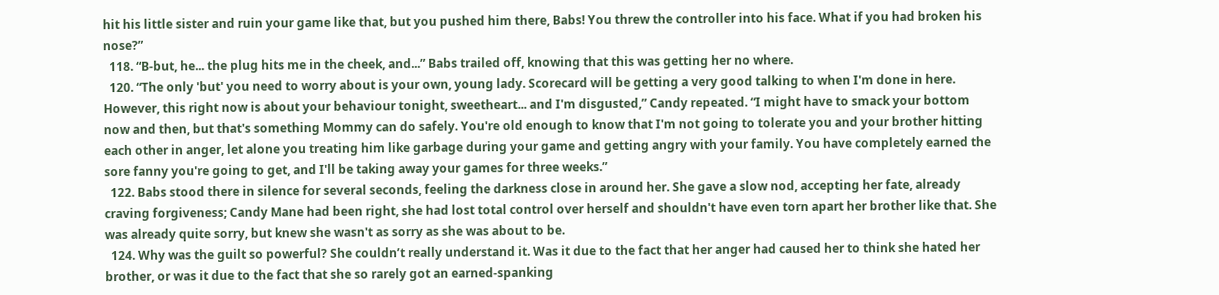hit his little sister and ruin your game like that, but you pushed him there, Babs! You threw the controller into his face. What if you had broken his nose?”
  118. “B-but, he... the plug hits me in the cheek, and...” Babs trailed off, knowing that this was getting her no where.
  120. “The only 'but' you need to worry about is your own, young lady. Scorecard will be getting a very good talking to when I'm done in here. However, this right now is about your behaviour tonight, sweetheart... and I'm disgusted,” Candy repeated. “I might have to smack your bottom now and then, but that's something Mommy can do safely. You're old enough to know that I'm not going to tolerate you and your brother hitting each other in anger, let alone you treating him like garbage during your game and getting angry with your family. You have completely earned the sore fanny you're going to get, and I'll be taking away your games for three weeks.”
  122. Babs stood there in silence for several seconds, feeling the darkness close in around her. She gave a slow nod, accepting her fate, already craving forgiveness; Candy Mane had been right, she had lost total control over herself and shouldn't have even torn apart her brother like that. She was already quite sorry, but knew she wasn't as sorry as she was about to be.
  124. Why was the guilt so powerful? She couldn’t really understand it. Was it due to the fact that her anger had caused her to think she hated her brother, or was it due to the fact that she so rarely got an earned-spanking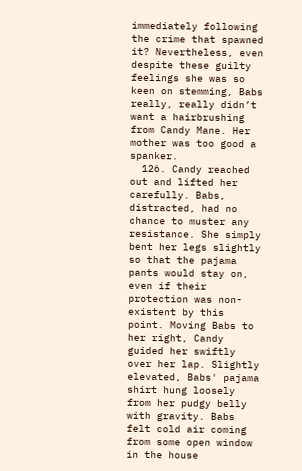immediately following the crime that spawned it? Nevertheless, even despite these guilty feelings she was so keen on stemming, Babs really, really didn’t want a hairbrushing from Candy Mane. Her mother was too good a spanker.
  126. Candy reached out and lifted her carefully. Babs, distracted, had no chance to muster any resistance. She simply bent her legs slightly so that the pajama pants would stay on, even if their protection was non-existent by this point. Moving Babs to her right, Candy guided her swiftly over her lap. Slightly elevated, Babs' pajama shirt hung loosely from her pudgy belly with gravity. Babs felt cold air coming from some open window in the house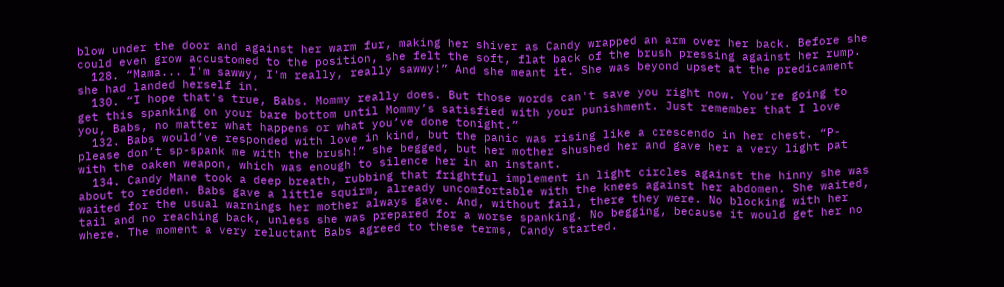blow under the door and against her warm fur, making her shiver as Candy wrapped an arm over her back. Before she could even grow accustomed to the position, she felt the soft, flat back of the brush pressing against her rump.
  128. “Mama... I'm sawwy, I'm really, really sawwy!” And she meant it. She was beyond upset at the predicament she had landed herself in.
  130. “I hope that's true, Babs. Mommy really does. But those words can't save you right now. You’re going to get this spanking on your bare bottom until Mommy’s satisfied with your punishment. Just remember that I love you, Babs, no matter what happens or what you’ve done tonight.”
  132. Babs would’ve responded with love in kind, but the panic was rising like a crescendo in her chest. “P-please don’t sp-spank me with the brush!” she begged, but her mother shushed her and gave her a very light pat with the oaken weapon, which was enough to silence her in an instant.
  134. Candy Mane took a deep breath, rubbing that frightful implement in light circles against the hinny she was about to redden. Babs gave a little squirm, already uncomfortable with the knees against her abdomen. She waited, waited for the usual warnings her mother always gave. And, without fail, there they were. No blocking with her tail and no reaching back, unless she was prepared for a worse spanking. No begging, because it would get her no where. The moment a very reluctant Babs agreed to these terms, Candy started.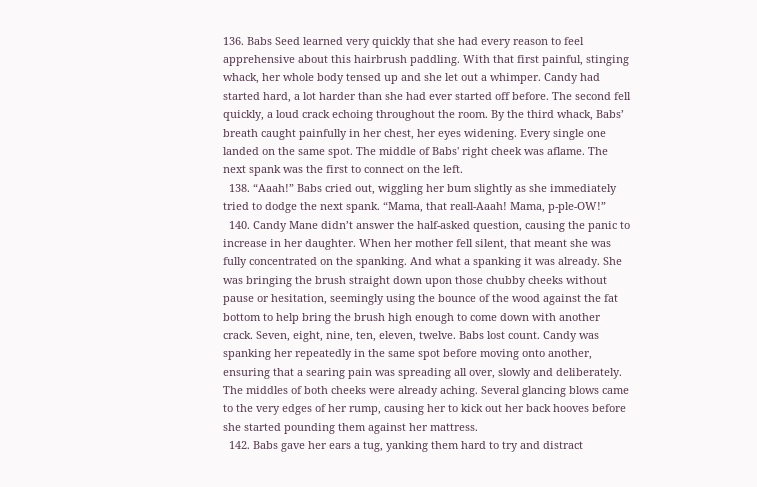136. Babs Seed learned very quickly that she had every reason to feel apprehensive about this hairbrush paddling. With that first painful, stinging whack, her whole body tensed up and she let out a whimper. Candy had started hard, a lot harder than she had ever started off before. The second fell quickly, a loud crack echoing throughout the room. By the third whack, Babs’ breath caught painfully in her chest, her eyes widening. Every single one landed on the same spot. The middle of Babs' right cheek was aflame. The next spank was the first to connect on the left.
  138. “Aaah!” Babs cried out, wiggling her bum slightly as she immediately tried to dodge the next spank. “Mama, that reall-Aaah! Mama, p-ple-OW!”
  140. Candy Mane didn’t answer the half-asked question, causing the panic to increase in her daughter. When her mother fell silent, that meant she was fully concentrated on the spanking. And what a spanking it was already. She was bringing the brush straight down upon those chubby cheeks without pause or hesitation, seemingly using the bounce of the wood against the fat bottom to help bring the brush high enough to come down with another crack. Seven, eight, nine, ten, eleven, twelve. Babs lost count. Candy was spanking her repeatedly in the same spot before moving onto another, ensuring that a searing pain was spreading all over, slowly and deliberately. The middles of both cheeks were already aching. Several glancing blows came to the very edges of her rump, causing her to kick out her back hooves before she started pounding them against her mattress.
  142. Babs gave her ears a tug, yanking them hard to try and distract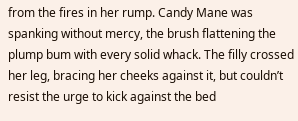from the fires in her rump. Candy Mane was spanking without mercy, the brush flattening the plump bum with every solid whack. The filly crossed her leg, bracing her cheeks against it, but couldn’t resist the urge to kick against the bed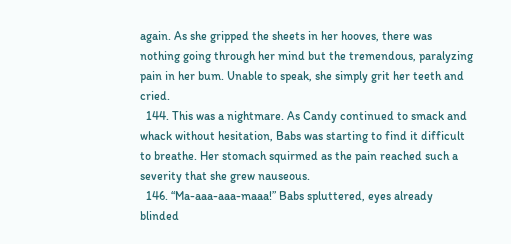again. As she gripped the sheets in her hooves, there was nothing going through her mind but the tremendous, paralyzing pain in her bum. Unable to speak, she simply grit her teeth and cried.
  144. This was a nightmare. As Candy continued to smack and whack without hesitation, Babs was starting to find it difficult to breathe. Her stomach squirmed as the pain reached such a severity that she grew nauseous.
  146. “Ma-aaa-aaa-maaa!” Babs spluttered, eyes already blinded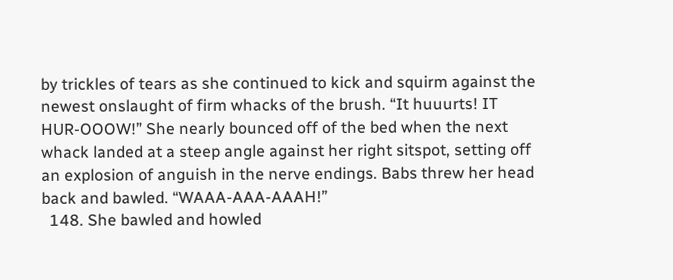by trickles of tears as she continued to kick and squirm against the newest onslaught of firm whacks of the brush. “It huuurts! IT HUR-OOOW!” She nearly bounced off of the bed when the next whack landed at a steep angle against her right sitspot, setting off an explosion of anguish in the nerve endings. Babs threw her head back and bawled. “WAAA-AAA-AAAH!”
  148. She bawled and howled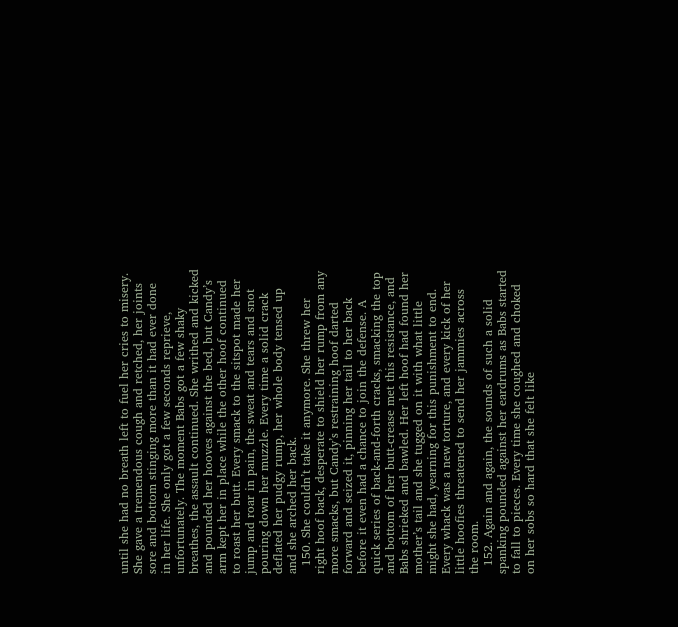until she had no breath left to fuel her cries to misery. She gave a tremendous cough and retched, her joints sore and bottom stinging more than it had ever done in her life. She only got a few seconds reprieve, unfortunately. The moment Babs got a few shaky breathes, the assault continued. She writhed and kicked and pounded her hooves against the bed, but Candy’s arm kept her in place while the other hoof continued to roast her butt. Every smack to the sitspot made her jump and roar in pain, the sweat and tears and snot pouring down her muzzle. Every time a solid crack deflated her pudgy rump, her whole body tensed up and she arched her back.
  150. She couldn’t take it anymore. She threw her right hoof back, desperate to shield her rump from any more smacks, but Candy’s restraining hoof darted forward and seized it, pinning her tail to her back before it even had a chance to join the defense. A quick series of back-and-forth cracks, smacking the top and bottom of her butt-crease met this resistance, and Babs shrieked and bawled. Her left hoof had found her mother’s tail and she tugged on it with what little might she had, yearning for this punishment to end. Every whack was a new torture, and every kick of her little hoofies threatened to send her jammies across the room.
  152. Again and again, the sounds of such a solid spanking pounded against her eardrums as Babs started to fall to pieces. Every time she coughed and choked on her sobs so hard that she felt like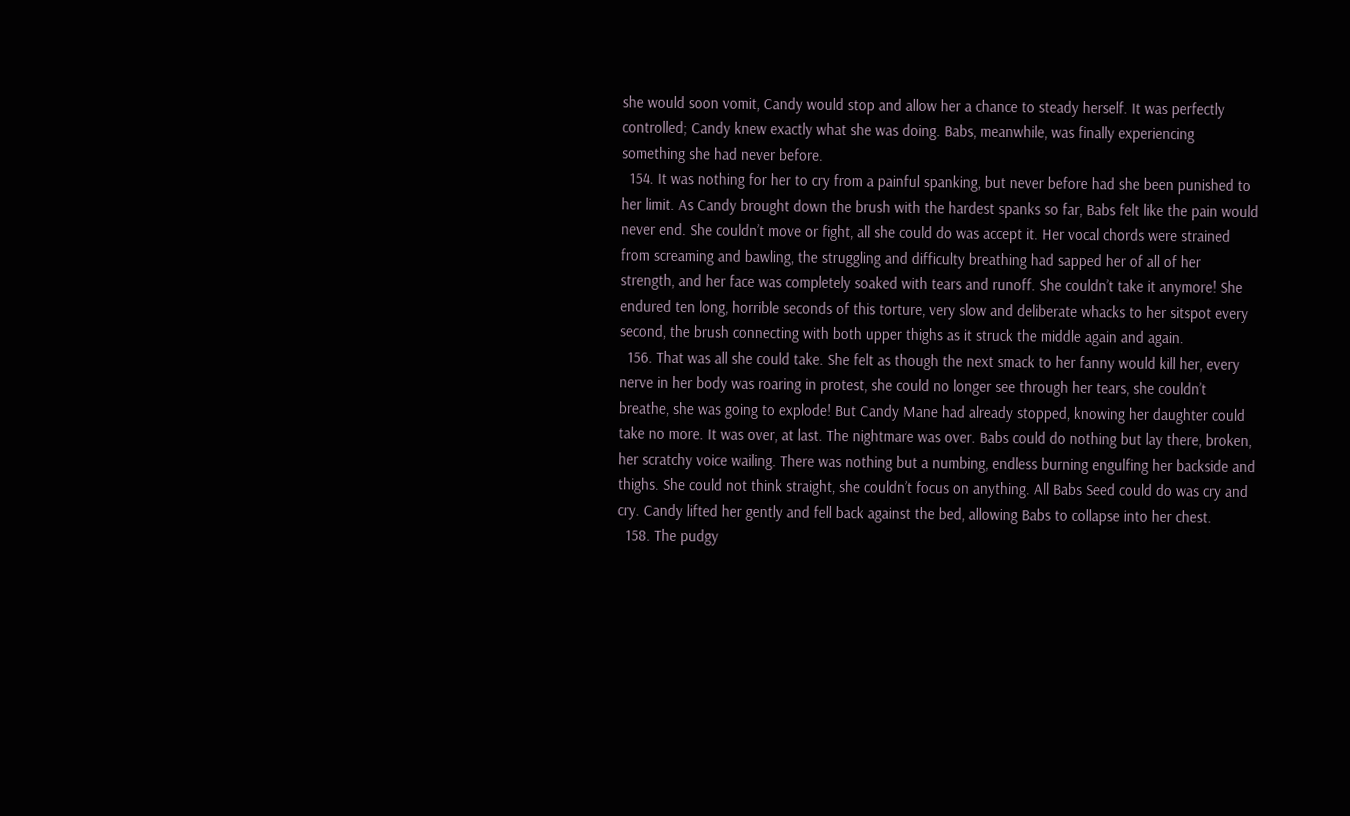she would soon vomit, Candy would stop and allow her a chance to steady herself. It was perfectly controlled; Candy knew exactly what she was doing. Babs, meanwhile, was finally experiencing something she had never before.
  154. It was nothing for her to cry from a painful spanking, but never before had she been punished to her limit. As Candy brought down the brush with the hardest spanks so far, Babs felt like the pain would never end. She couldn’t move or fight, all she could do was accept it. Her vocal chords were strained from screaming and bawling, the struggling and difficulty breathing had sapped her of all of her strength, and her face was completely soaked with tears and runoff. She couldn’t take it anymore! She endured ten long, horrible seconds of this torture, very slow and deliberate whacks to her sitspot every second, the brush connecting with both upper thighs as it struck the middle again and again.
  156. That was all she could take. She felt as though the next smack to her fanny would kill her, every nerve in her body was roaring in protest, she could no longer see through her tears, she couldn’t breathe, she was going to explode! But Candy Mane had already stopped, knowing her daughter could take no more. It was over, at last. The nightmare was over. Babs could do nothing but lay there, broken, her scratchy voice wailing. There was nothing but a numbing, endless burning engulfing her backside and thighs. She could not think straight, she couldn’t focus on anything. All Babs Seed could do was cry and cry. Candy lifted her gently and fell back against the bed, allowing Babs to collapse into her chest.
  158. The pudgy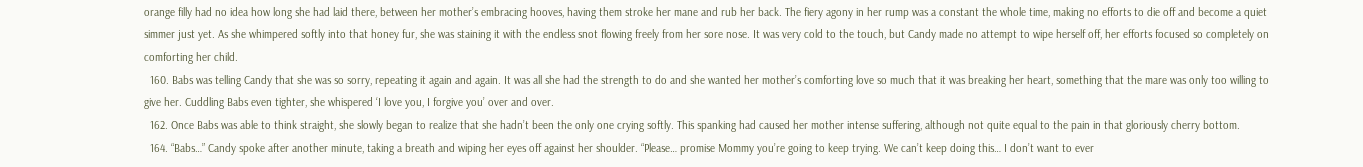orange filly had no idea how long she had laid there, between her mother’s embracing hooves, having them stroke her mane and rub her back. The fiery agony in her rump was a constant the whole time, making no efforts to die off and become a quiet simmer just yet. As she whimpered softly into that honey fur, she was staining it with the endless snot flowing freely from her sore nose. It was very cold to the touch, but Candy made no attempt to wipe herself off, her efforts focused so completely on comforting her child.
  160. Babs was telling Candy that she was so sorry, repeating it again and again. It was all she had the strength to do and she wanted her mother’s comforting love so much that it was breaking her heart, something that the mare was only too willing to give her. Cuddling Babs even tighter, she whispered ‘I love you, I forgive you’ over and over.
  162. Once Babs was able to think straight, she slowly began to realize that she hadn’t been the only one crying softly. This spanking had caused her mother intense suffering, although not quite equal to the pain in that gloriously cherry bottom.
  164. “Babs…” Candy spoke after another minute, taking a breath and wiping her eyes off against her shoulder. “Please… promise Mommy you’re going to keep trying. We can’t keep doing this… I don’t want to ever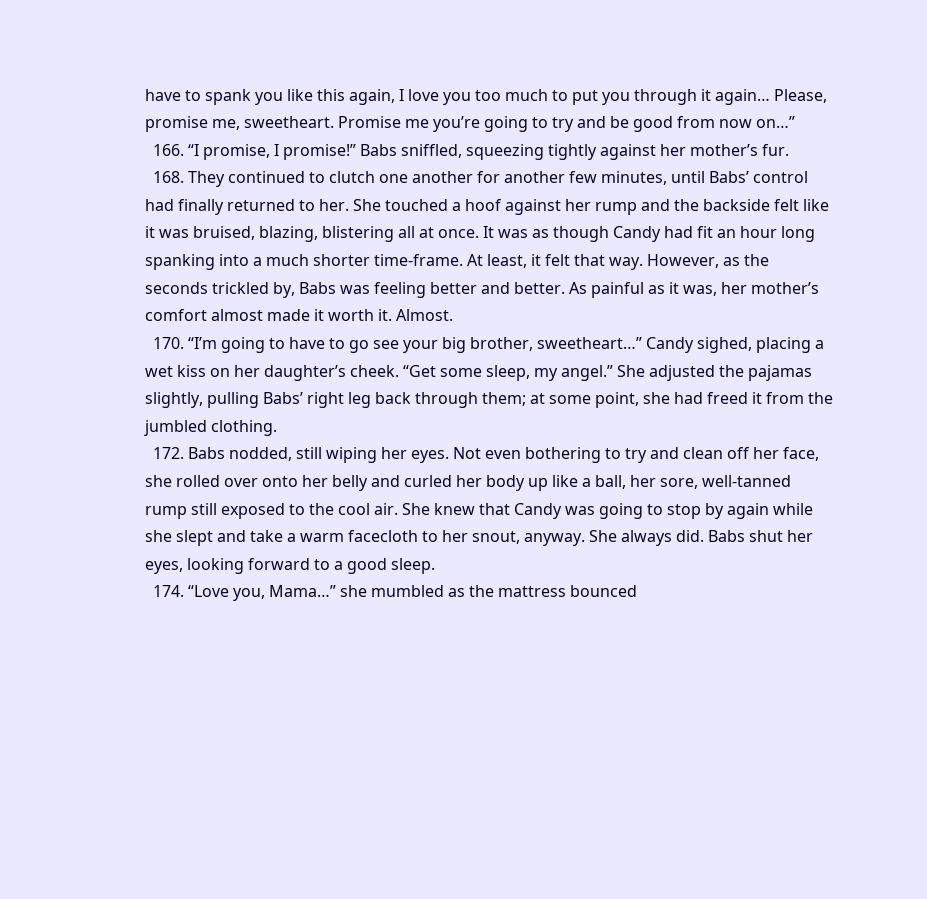have to spank you like this again, I love you too much to put you through it again… Please, promise me, sweetheart. Promise me you’re going to try and be good from now on…”
  166. “I promise, I promise!” Babs sniffled, squeezing tightly against her mother’s fur.
  168. They continued to clutch one another for another few minutes, until Babs’ control had finally returned to her. She touched a hoof against her rump and the backside felt like it was bruised, blazing, blistering all at once. It was as though Candy had fit an hour long spanking into a much shorter time-frame. At least, it felt that way. However, as the seconds trickled by, Babs was feeling better and better. As painful as it was, her mother’s comfort almost made it worth it. Almost.
  170. “I’m going to have to go see your big brother, sweetheart…” Candy sighed, placing a wet kiss on her daughter’s cheek. “Get some sleep, my angel.” She adjusted the pajamas slightly, pulling Babs’ right leg back through them; at some point, she had freed it from the jumbled clothing.
  172. Babs nodded, still wiping her eyes. Not even bothering to try and clean off her face, she rolled over onto her belly and curled her body up like a ball, her sore, well-tanned rump still exposed to the cool air. She knew that Candy was going to stop by again while she slept and take a warm facecloth to her snout, anyway. She always did. Babs shut her eyes, looking forward to a good sleep.
  174. “Love you, Mama…” she mumbled as the mattress bounced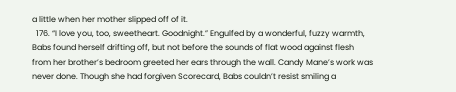a little when her mother slipped off of it.
  176. “I love you, too, sweetheart. Goodnight.” Engulfed by a wonderful, fuzzy warmth, Babs found herself drifting off, but not before the sounds of flat wood against flesh from her brother’s bedroom greeted her ears through the wall. Candy Mane’s work was never done. Though she had forgiven Scorecard, Babs couldn’t resist smiling a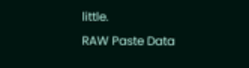little.
RAW Paste Data